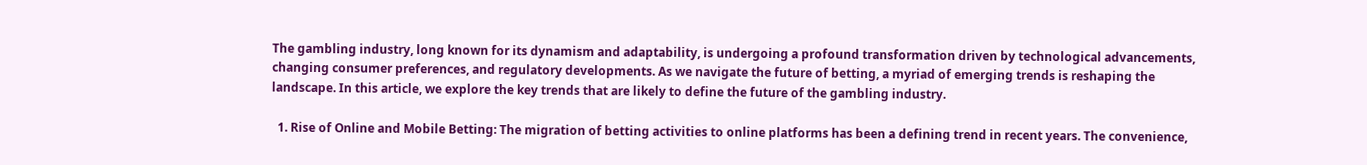The gambling industry, long known for its dynamism and adaptability, is undergoing a profound transformation driven by technological advancements, changing consumer preferences, and regulatory developments. As we navigate the future of betting, a myriad of emerging trends is reshaping the landscape. In this article, we explore the key trends that are likely to define the future of the gambling industry.

  1. Rise of Online and Mobile Betting: The migration of betting activities to online platforms has been a defining trend in recent years. The convenience,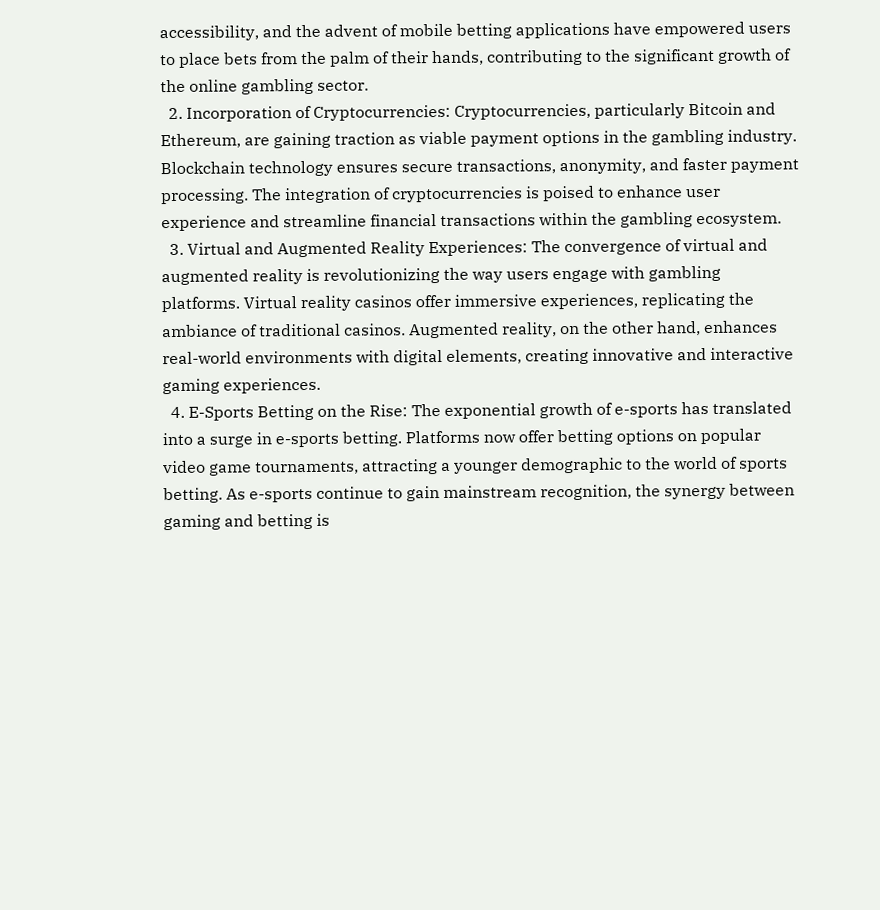accessibility, and the advent of mobile betting applications have empowered users to place bets from the palm of their hands, contributing to the significant growth of the online gambling sector.
  2. Incorporation of Cryptocurrencies: Cryptocurrencies, particularly Bitcoin and Ethereum, are gaining traction as viable payment options in the gambling industry. Blockchain technology ensures secure transactions, anonymity, and faster payment processing. The integration of cryptocurrencies is poised to enhance user experience and streamline financial transactions within the gambling ecosystem.
  3. Virtual and Augmented Reality Experiences: The convergence of virtual and augmented reality is revolutionizing the way users engage with gambling platforms. Virtual reality casinos offer immersive experiences, replicating the ambiance of traditional casinos. Augmented reality, on the other hand, enhances real-world environments with digital elements, creating innovative and interactive gaming experiences.
  4. E-Sports Betting on the Rise: The exponential growth of e-sports has translated into a surge in e-sports betting. Platforms now offer betting options on popular video game tournaments, attracting a younger demographic to the world of sports betting. As e-sports continue to gain mainstream recognition, the synergy between gaming and betting is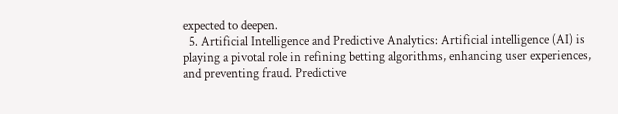expected to deepen.
  5. Artificial Intelligence and Predictive Analytics: Artificial intelligence (AI) is playing a pivotal role in refining betting algorithms, enhancing user experiences, and preventing fraud. Predictive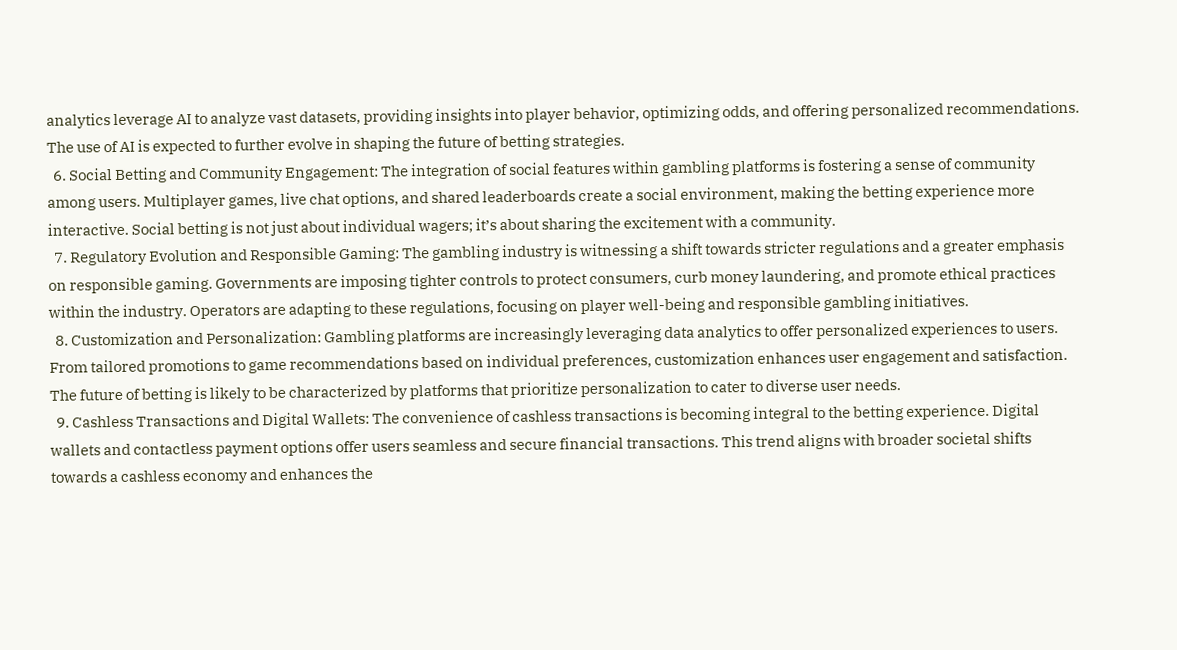analytics leverage AI to analyze vast datasets, providing insights into player behavior, optimizing odds, and offering personalized recommendations. The use of AI is expected to further evolve in shaping the future of betting strategies.
  6. Social Betting and Community Engagement: The integration of social features within gambling platforms is fostering a sense of community among users. Multiplayer games, live chat options, and shared leaderboards create a social environment, making the betting experience more interactive. Social betting is not just about individual wagers; it’s about sharing the excitement with a community.
  7. Regulatory Evolution and Responsible Gaming: The gambling industry is witnessing a shift towards stricter regulations and a greater emphasis on responsible gaming. Governments are imposing tighter controls to protect consumers, curb money laundering, and promote ethical practices within the industry. Operators are adapting to these regulations, focusing on player well-being and responsible gambling initiatives.
  8. Customization and Personalization: Gambling platforms are increasingly leveraging data analytics to offer personalized experiences to users. From tailored promotions to game recommendations based on individual preferences, customization enhances user engagement and satisfaction. The future of betting is likely to be characterized by platforms that prioritize personalization to cater to diverse user needs.
  9. Cashless Transactions and Digital Wallets: The convenience of cashless transactions is becoming integral to the betting experience. Digital wallets and contactless payment options offer users seamless and secure financial transactions. This trend aligns with broader societal shifts towards a cashless economy and enhances the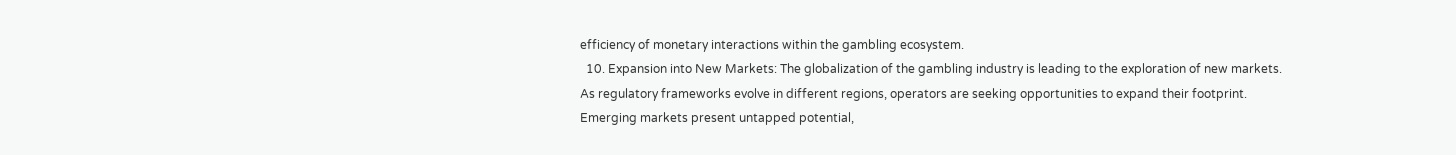efficiency of monetary interactions within the gambling ecosystem.
  10. Expansion into New Markets: The globalization of the gambling industry is leading to the exploration of new markets. As regulatory frameworks evolve in different regions, operators are seeking opportunities to expand their footprint. Emerging markets present untapped potential,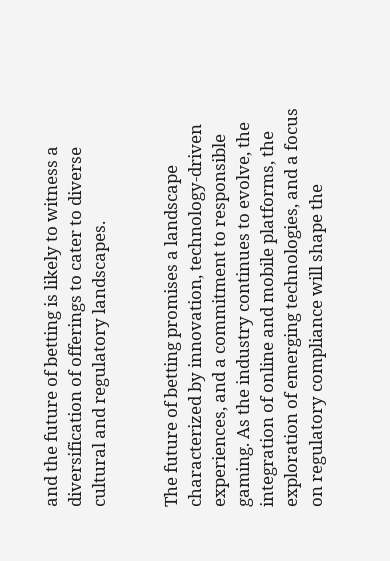and the future of betting is likely to witness a diversification of offerings to cater to diverse cultural and regulatory landscapes.


The future of betting promises a landscape characterized by innovation, technology-driven experiences, and a commitment to responsible gaming. As the industry continues to evolve, the integration of online and mobile platforms, the exploration of emerging technologies, and a focus on regulatory compliance will shape the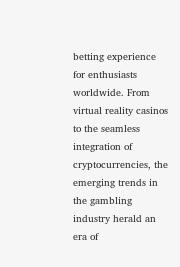betting experience for enthusiasts worldwide. From virtual reality casinos to the seamless integration of cryptocurrencies, the emerging trends in the gambling industry herald an era of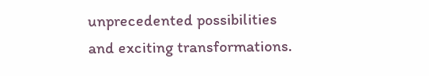unprecedented possibilities and exciting transformations.